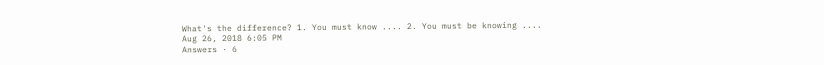What's the difference? 1. You must know .... 2. You must be knowing ....
Aug 26, 2018 6:05 PM
Answers · 6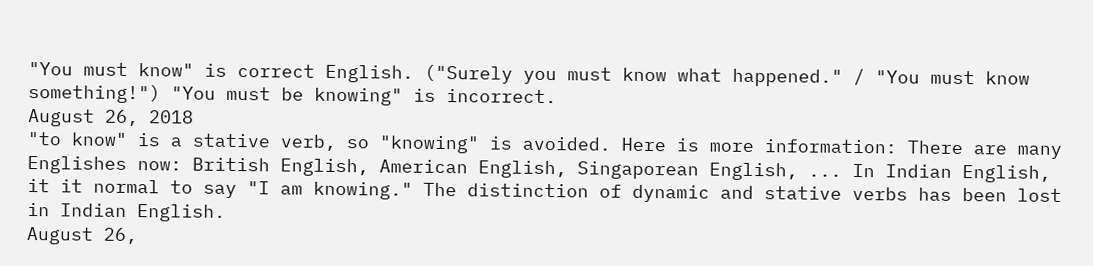"You must know" is correct English. ("Surely you must know what happened." / "You must know something!") "You must be knowing" is incorrect.
August 26, 2018
"to know" is a stative verb, so "knowing" is avoided. Here is more information: There are many Englishes now: British English, American English, Singaporean English, ... In Indian English, it it normal to say "I am knowing." The distinction of dynamic and stative verbs has been lost in Indian English.
August 26,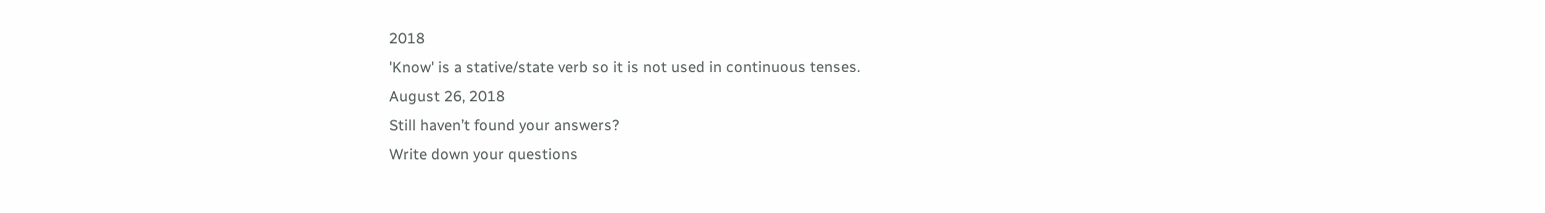2018
'Know' is a stative/state verb so it is not used in continuous tenses.
August 26, 2018
Still haven’t found your answers?
Write down your questions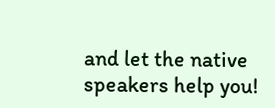and let the native speakers help you!